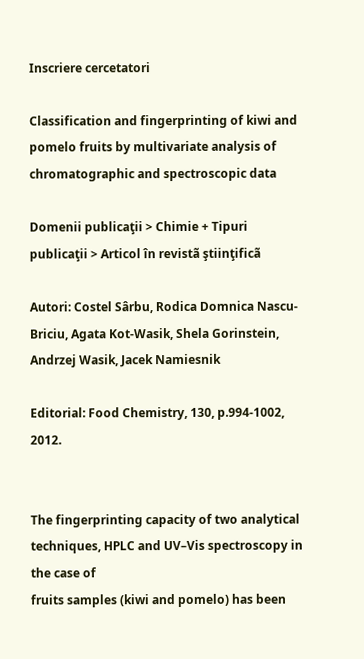Inscriere cercetatori

Classification and fingerprinting of kiwi and pomelo fruits by multivariate analysis of chromatographic and spectroscopic data

Domenii publicaţii > Chimie + Tipuri publicaţii > Articol în revistã ştiinţificã

Autori: Costel Sârbu, Rodica Domnica Nascu-Briciu, Agata Kot-Wasik, Shela Gorinstein, Andrzej Wasik, Jacek Namiesnik

Editorial: Food Chemistry, 130, p.994-1002, 2012.


The fingerprinting capacity of two analytical techniques, HPLC and UV–Vis spectroscopy in the case of
fruits samples (kiwi and pomelo) has been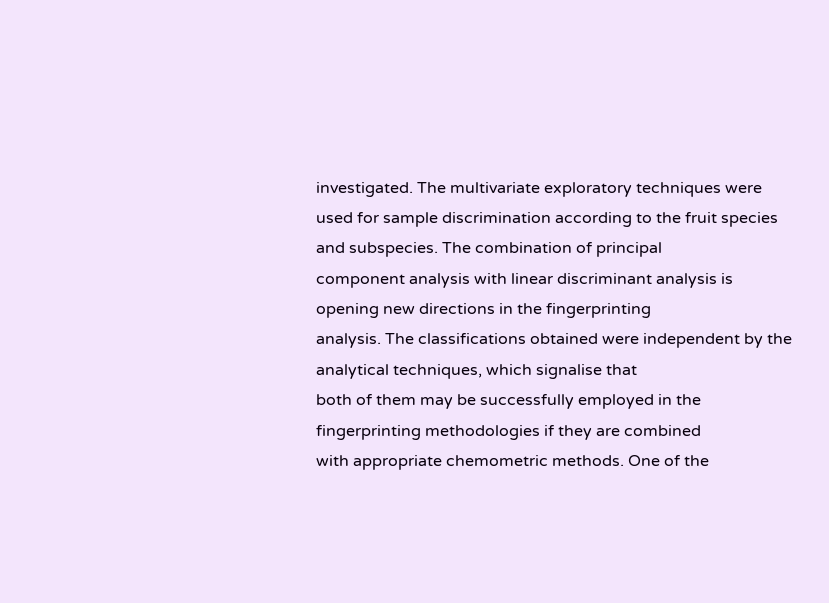investigated. The multivariate exploratory techniques were
used for sample discrimination according to the fruit species and subspecies. The combination of principal
component analysis with linear discriminant analysis is opening new directions in the fingerprinting
analysis. The classifications obtained were independent by the analytical techniques, which signalise that
both of them may be successfully employed in the fingerprinting methodologies if they are combined
with appropriate chemometric methods. One of the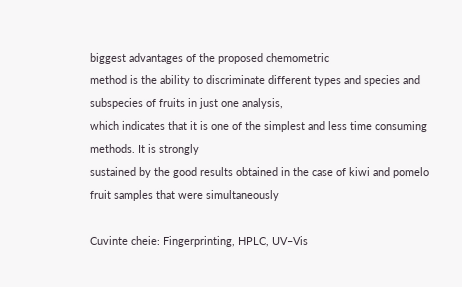biggest advantages of the proposed chemometric
method is the ability to discriminate different types and species and subspecies of fruits in just one analysis,
which indicates that it is one of the simplest and less time consuming methods. It is strongly
sustained by the good results obtained in the case of kiwi and pomelo fruit samples that were simultaneously

Cuvinte cheie: Fingerprinting, HPLC, UV–Vis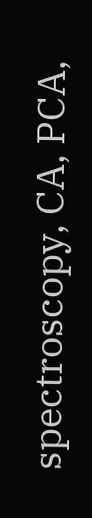spectroscopy, CA, PCA,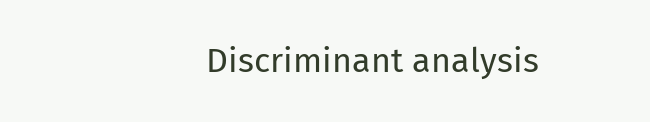Discriminant analysis